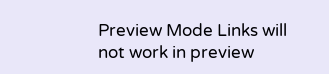Preview Mode Links will not work in preview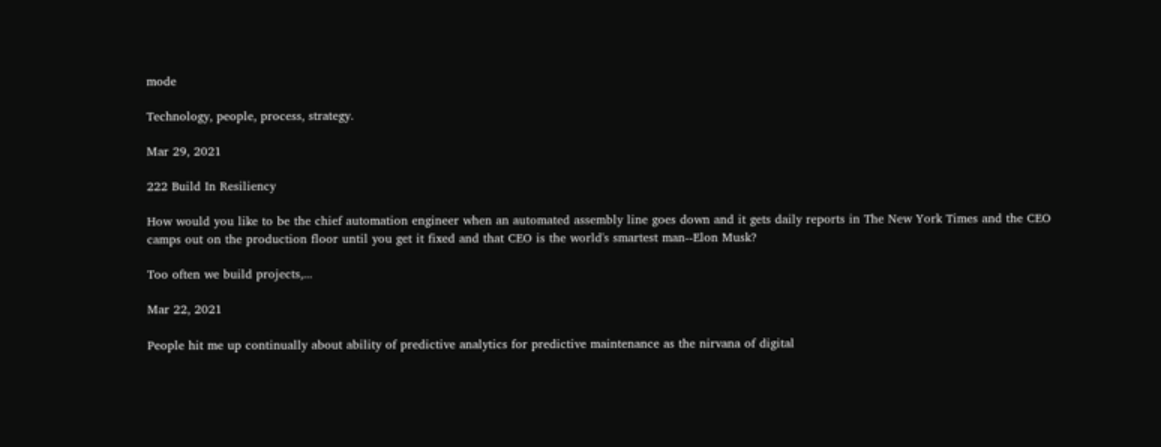mode

Technology, people, process, strategy.

Mar 29, 2021

222 Build In Resiliency

How would you like to be the chief automation engineer when an automated assembly line goes down and it gets daily reports in The New York Times and the CEO camps out on the production floor until you get it fixed and that CEO is the world's smartest man--Elon Musk?

Too often we build projects,...

Mar 22, 2021

People hit me up continually about ability of predictive analytics for predictive maintenance as the nirvana of digital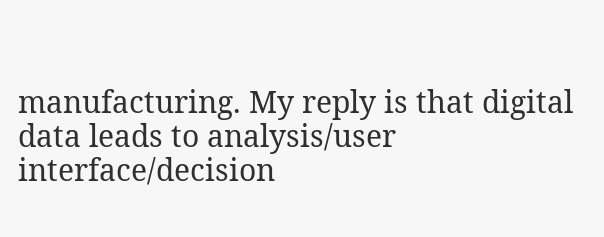manufacturing. My reply is that digital data leads to analysis/user interface/decision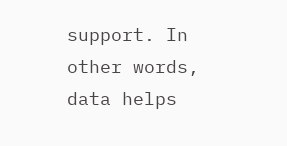support. In other words, data helps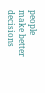people make better decisions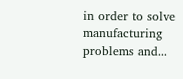in order to solve manufacturing problems and...